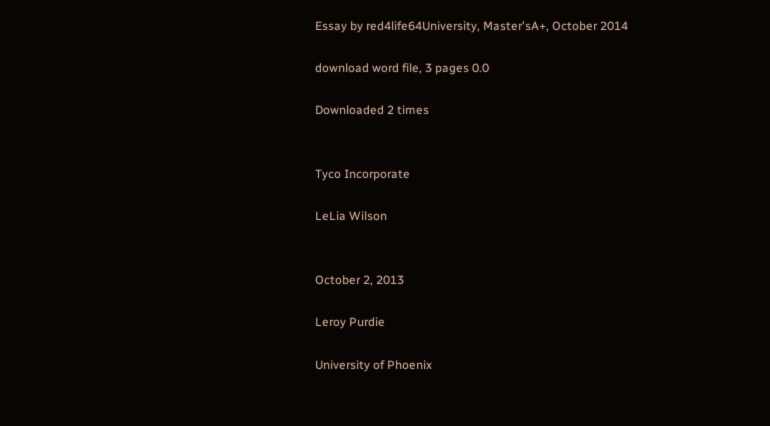Essay by red4life64University, Master'sA+, October 2014

download word file, 3 pages 0.0

Downloaded 2 times


Tyco Incorporate

LeLia Wilson


October 2, 2013

Leroy Purdie

University of Phoenix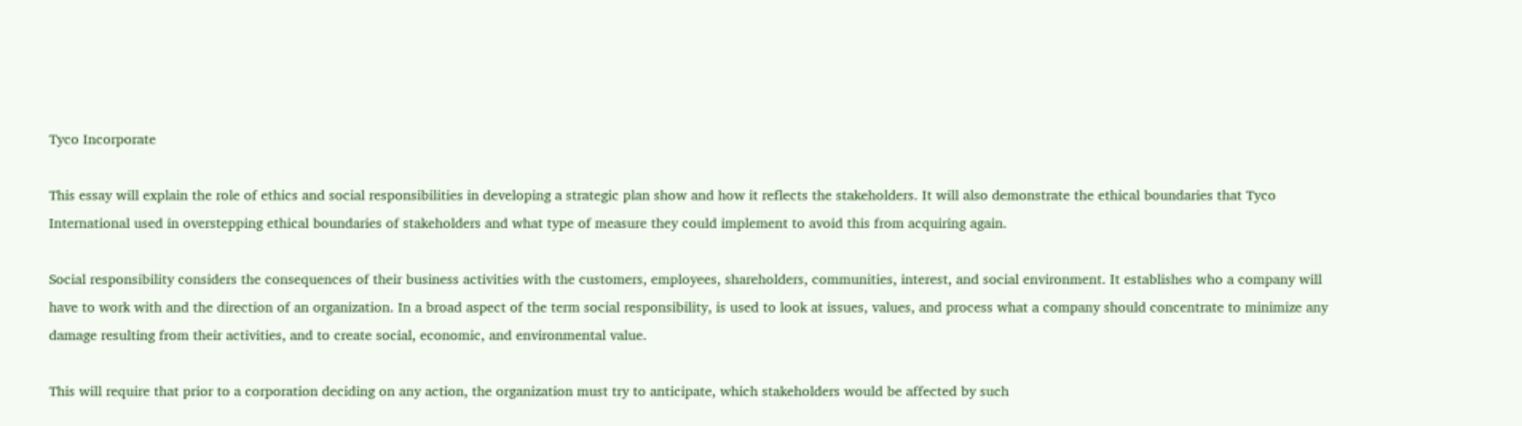Tyco Incorporate

This essay will explain the role of ethics and social responsibilities in developing a strategic plan show and how it reflects the stakeholders. It will also demonstrate the ethical boundaries that Tyco International used in overstepping ethical boundaries of stakeholders and what type of measure they could implement to avoid this from acquiring again.

Social responsibility considers the consequences of their business activities with the customers, employees, shareholders, communities, interest, and social environment. It establishes who a company will have to work with and the direction of an organization. In a broad aspect of the term social responsibility, is used to look at issues, values, and process what a company should concentrate to minimize any damage resulting from their activities, and to create social, economic, and environmental value.

This will require that prior to a corporation deciding on any action, the organization must try to anticipate, which stakeholders would be affected by such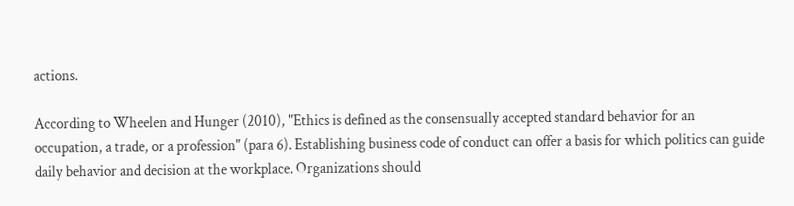actions.

According to Wheelen and Hunger (2010), "Ethics is defined as the consensually accepted standard behavior for an occupation, a trade, or a profession" (para 6). Establishing business code of conduct can offer a basis for which politics can guide daily behavior and decision at the workplace. Organizations should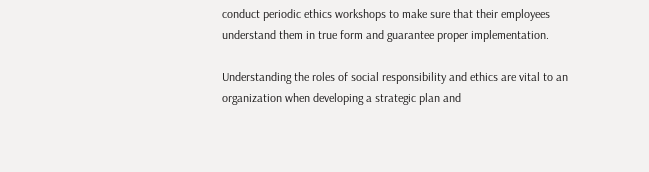conduct periodic ethics workshops to make sure that their employees understand them in true form and guarantee proper implementation.

Understanding the roles of social responsibility and ethics are vital to an organization when developing a strategic plan and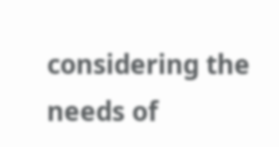considering the needs of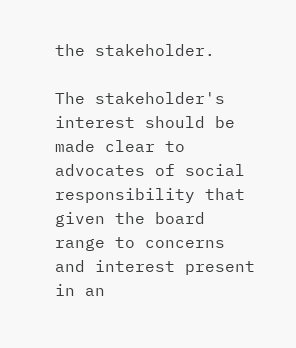the stakeholder.

The stakeholder's interest should be made clear to advocates of social responsibility that given the board range to concerns and interest present in an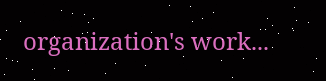organization's work...